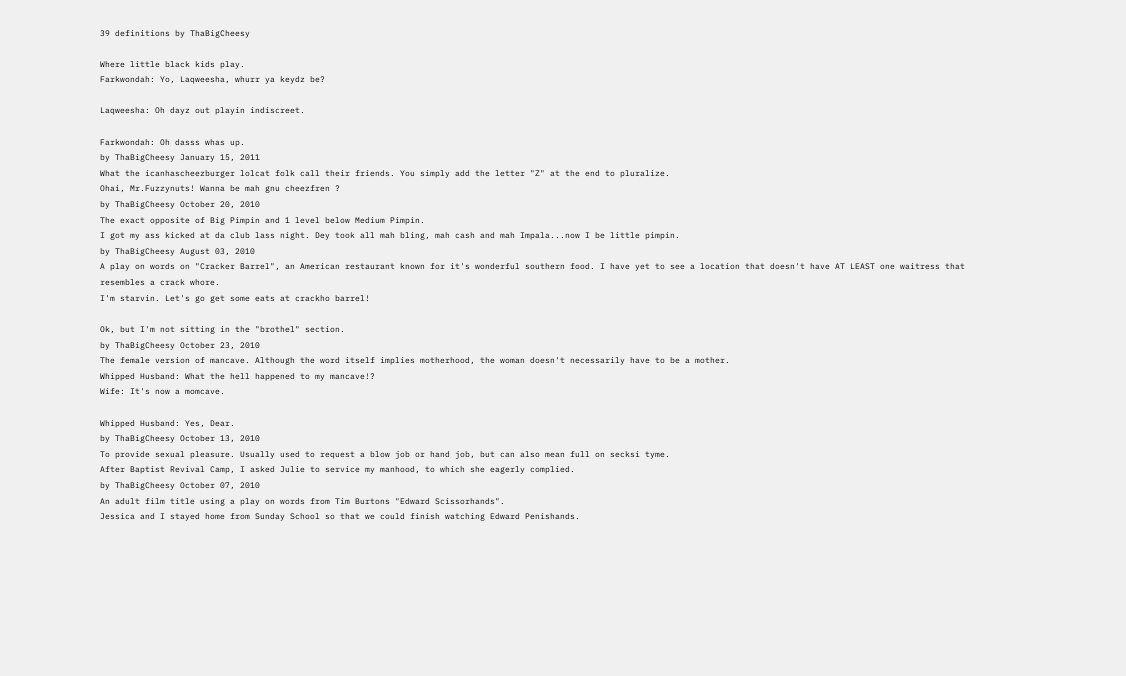39 definitions by ThaBigCheesy

Where little black kids play.
Farkwondah: Yo, Laqweesha, whurr ya keydz be?

Laqweesha: Oh dayz out playin indiscreet.

Farkwondah: Oh dasss whas up.
by ThaBigCheesy January 15, 2011
What the icanhascheezburger lolcat folk call their friends. You simply add the letter "Z" at the end to pluralize.
Ohai, Mr.Fuzzynuts! Wanna be mah gnu cheezfren ?
by ThaBigCheesy October 20, 2010
The exact opposite of Big Pimpin and 1 level below Medium Pimpin.
I got my ass kicked at da club lass night. Dey took all mah bling, mah cash and mah Impala...now I be little pimpin.
by ThaBigCheesy August 03, 2010
A play on words on "Cracker Barrel", an American restaurant known for it's wonderful southern food. I have yet to see a location that doesn't have AT LEAST one waitress that resembles a crack whore.
I'm starvin. Let's go get some eats at crackho barrel!

Ok, but I'm not sitting in the "brothel" section.
by ThaBigCheesy October 23, 2010
The female version of mancave. Although the word itself implies motherhood, the woman doesn't necessarily have to be a mother.
Whipped Husband: What the hell happened to my mancave!?
Wife: It's now a momcave.

Whipped Husband: Yes, Dear.
by ThaBigCheesy October 13, 2010
To provide sexual pleasure. Usually used to request a blow job or hand job, but can also mean full on secksi tyme.
After Baptist Revival Camp, I asked Julie to service my manhood, to which she eagerly complied.
by ThaBigCheesy October 07, 2010
An adult film title using a play on words from Tim Burtons "Edward Scissorhands".
Jessica and I stayed home from Sunday School so that we could finish watching Edward Penishands.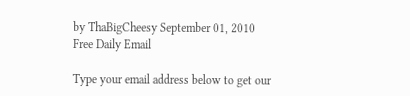by ThaBigCheesy September 01, 2010
Free Daily Email

Type your email address below to get our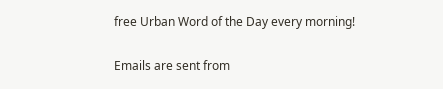free Urban Word of the Day every morning!

Emails are sent from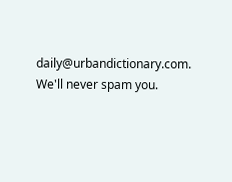daily@urbandictionary.com. We'll never spam you.